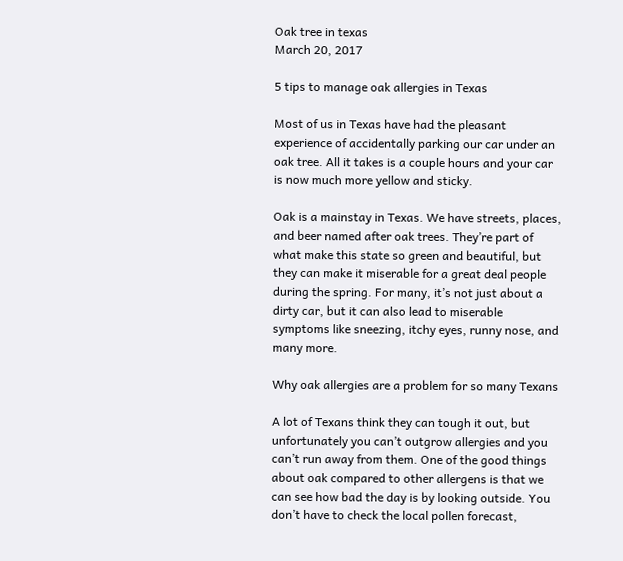Oak tree in texas
March 20, 2017

5 tips to manage oak allergies in Texas

Most of us in Texas have had the pleasant experience of accidentally parking our car under an oak tree. All it takes is a couple hours and your car is now much more yellow and sticky.

Oak is a mainstay in Texas. We have streets, places, and beer named after oak trees. They’re part of what make this state so green and beautiful, but they can make it miserable for a great deal people during the spring. For many, it’s not just about a dirty car, but it can also lead to miserable symptoms like sneezing, itchy eyes, runny nose, and many more.

Why oak allergies are a problem for so many Texans

A lot of Texans think they can tough it out, but unfortunately you can’t outgrow allergies and you can’t run away from them. One of the good things about oak compared to other allergens is that we can see how bad the day is by looking outside. You don’t have to check the local pollen forecast,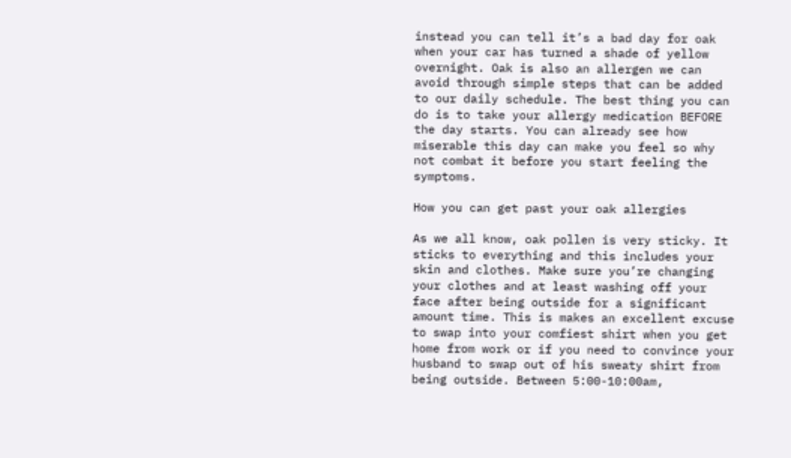instead you can tell it’s a bad day for oak when your car has turned a shade of yellow overnight. Oak is also an allergen we can avoid through simple steps that can be added to our daily schedule. The best thing you can do is to take your allergy medication BEFORE the day starts. You can already see how miserable this day can make you feel so why not combat it before you start feeling the symptoms.

How you can get past your oak allergies

As we all know, oak pollen is very sticky. It sticks to everything and this includes your skin and clothes. Make sure you’re changing your clothes and at least washing off your face after being outside for a significant amount time. This is makes an excellent excuse to swap into your comfiest shirt when you get home from work or if you need to convince your husband to swap out of his sweaty shirt from being outside. Between 5:00-10:00am,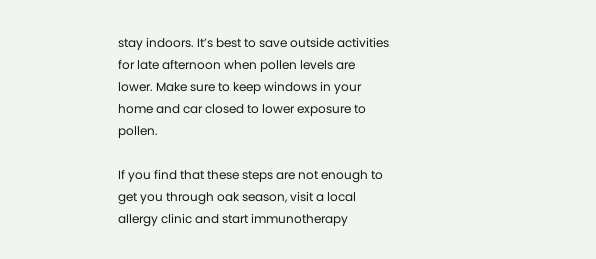stay indoors. It’s best to save outside activities for late afternoon when pollen levels are lower. Make sure to keep windows in your home and car closed to lower exposure to pollen.

If you find that these steps are not enough to get you through oak season, visit a local allergy clinic and start immunotherapy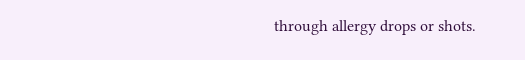through allergy drops or shots.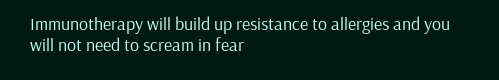Immunotherapy will build up resistance to allergies and you will not need to scream in fear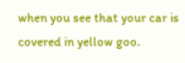when you see that your car is covered in yellow goo.